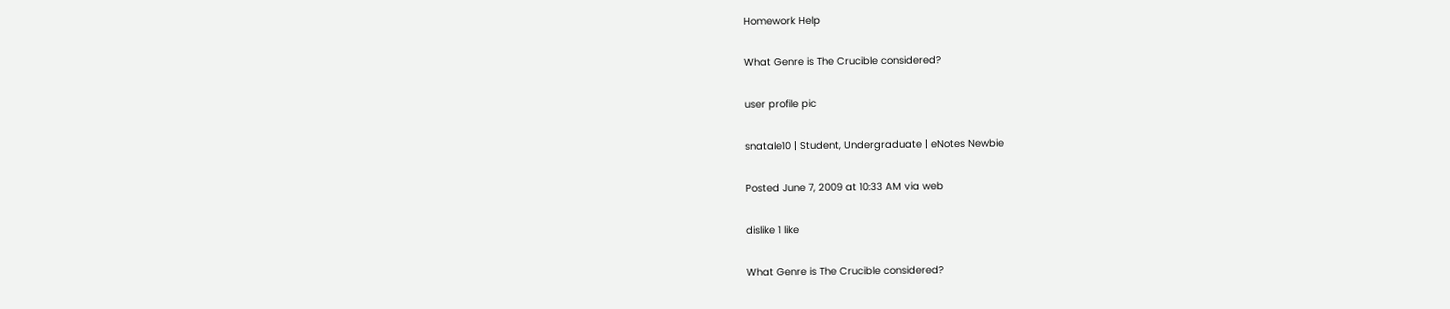Homework Help

What Genre is The Crucible considered?

user profile pic

snatale10 | Student, Undergraduate | eNotes Newbie

Posted June 7, 2009 at 10:33 AM via web

dislike 1 like

What Genre is The Crucible considered?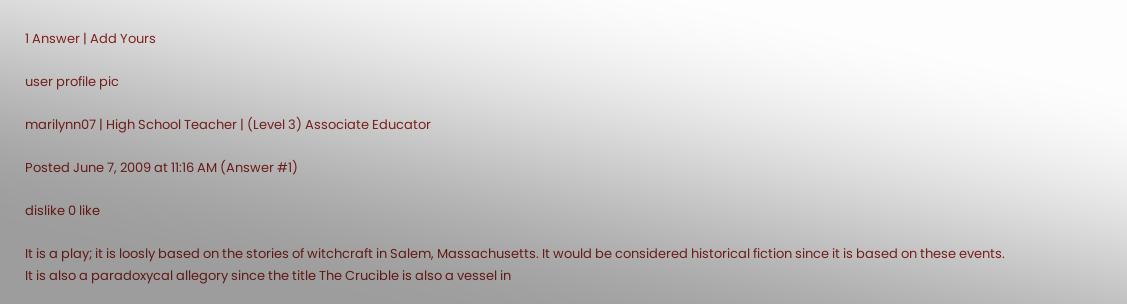1 Answer | Add Yours

user profile pic

marilynn07 | High School Teacher | (Level 3) Associate Educator

Posted June 7, 2009 at 11:16 AM (Answer #1)

dislike 0 like

It is a play; it is loosly based on the stories of witchcraft in Salem, Massachusetts. It would be considered historical fiction since it is based on these events. It is also a paradoxycal allegory since the title The Crucible is also a vessel in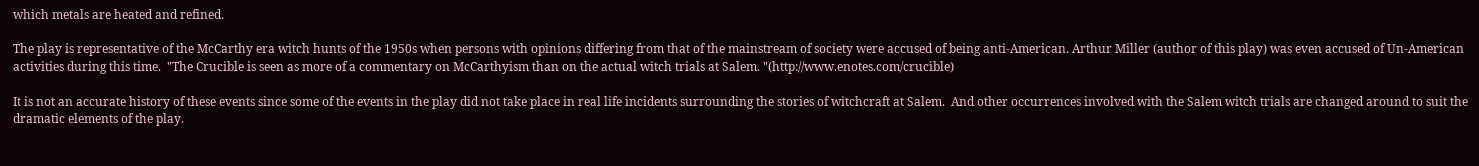which metals are heated and refined.

The play is representative of the McCarthy era witch hunts of the 1950s when persons with opinions differing from that of the mainstream of society were accused of being anti-American. Arthur Miller (author of this play) was even accused of Un-American activities during this time.  "The Crucible is seen as more of a commentary on McCarthyism than on the actual witch trials at Salem. "(http://www.enotes.com/crucible)

It is not an accurate history of these events since some of the events in the play did not take place in real life incidents surrounding the stories of witchcraft at Salem.  And other occurrences involved with the Salem witch trials are changed around to suit the dramatic elements of the play.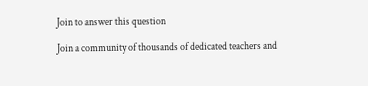Join to answer this question

Join a community of thousands of dedicated teachers and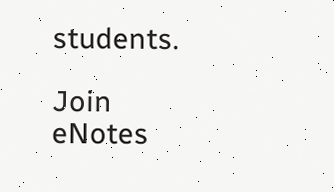students.

Join eNotes